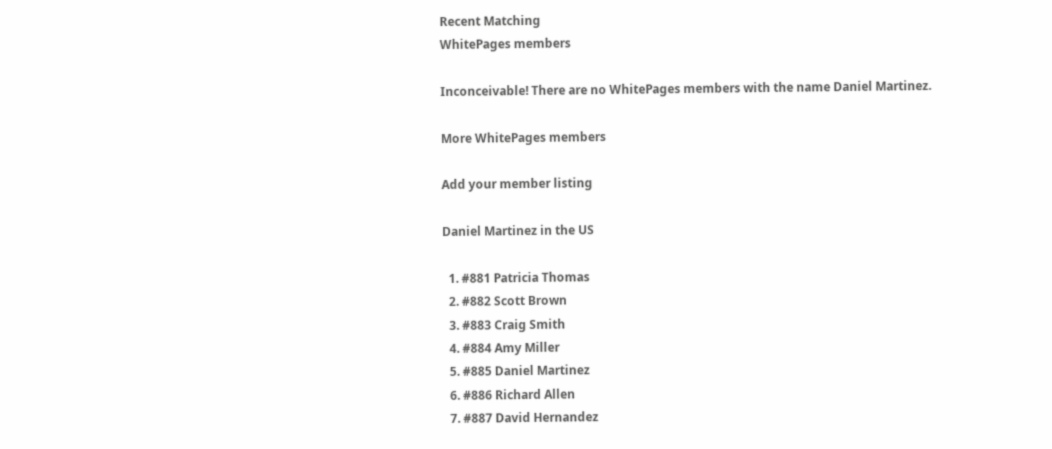Recent Matching
WhitePages members

Inconceivable! There are no WhitePages members with the name Daniel Martinez.

More WhitePages members

Add your member listing

Daniel Martinez in the US

  1. #881 Patricia Thomas
  2. #882 Scott Brown
  3. #883 Craig Smith
  4. #884 Amy Miller
  5. #885 Daniel Martinez
  6. #886 Richard Allen
  7. #887 David Hernandez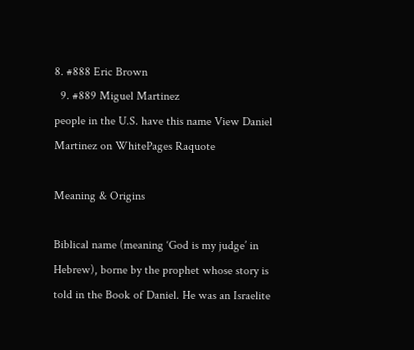8. #888 Eric Brown
  9. #889 Miguel Martinez
people in the U.S. have this name View Daniel Martinez on WhitePages Raquote

Meaning & Origins

Biblical name (meaning ‘God is my judge’ in Hebrew), borne by the prophet whose story is told in the Book of Daniel. He was an Israelite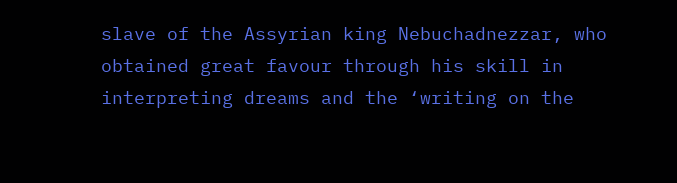slave of the Assyrian king Nebuchadnezzar, who obtained great favour through his skill in interpreting dreams and the ‘writing on the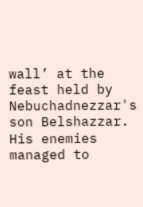wall’ at the feast held by Nebuchadnezzar's son Belshazzar. His enemies managed to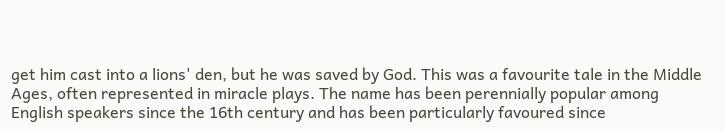get him cast into a lions' den, but he was saved by God. This was a favourite tale in the Middle Ages, often represented in miracle plays. The name has been perennially popular among English speakers since the 16th century and has been particularly favoured since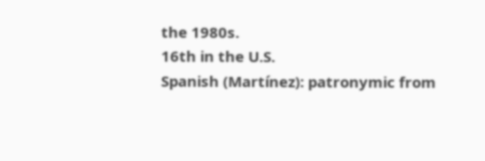the 1980s.
16th in the U.S.
Spanish (Martínez): patronymic from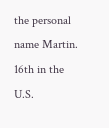the personal name Martin.
16th in the U.S.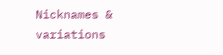Nicknames & variations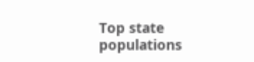Top state populations